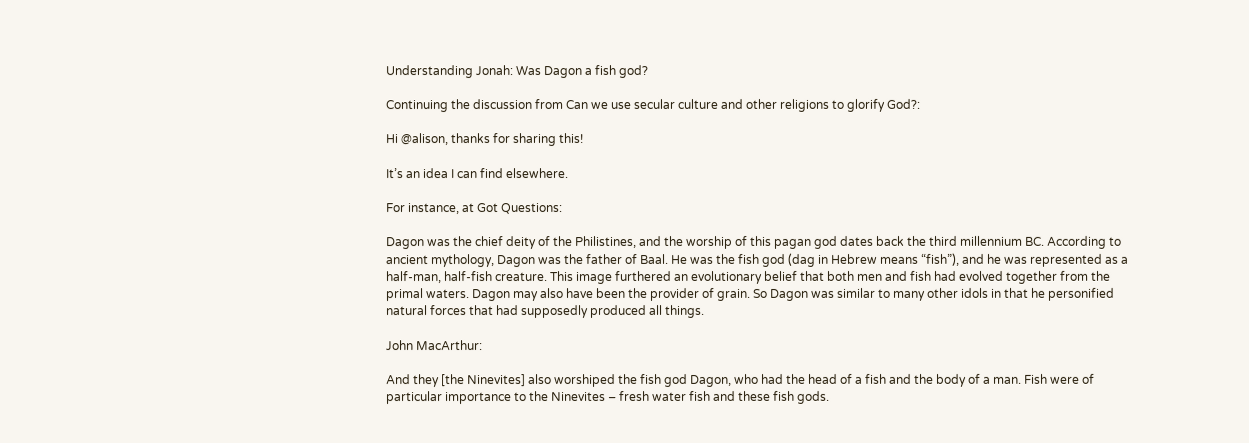Understanding Jonah: Was Dagon a fish god?

Continuing the discussion from Can we use secular culture and other religions to glorify God?:

Hi @alison, thanks for sharing this!

It’s an idea I can find elsewhere.

For instance, at Got Questions:

Dagon was the chief deity of the Philistines, and the worship of this pagan god dates back the third millennium BC. According to ancient mythology, Dagon was the father of Baal. He was the fish god (dag in Hebrew means “fish”), and he was represented as a half-man, half-fish creature. This image furthered an evolutionary belief that both men and fish had evolved together from the primal waters. Dagon may also have been the provider of grain. So Dagon was similar to many other idols in that he personified natural forces that had supposedly produced all things.

John MacArthur:

And they [the Ninevites] also worshiped the fish god Dagon, who had the head of a fish and the body of a man. Fish were of particular importance to the Ninevites – fresh water fish and these fish gods.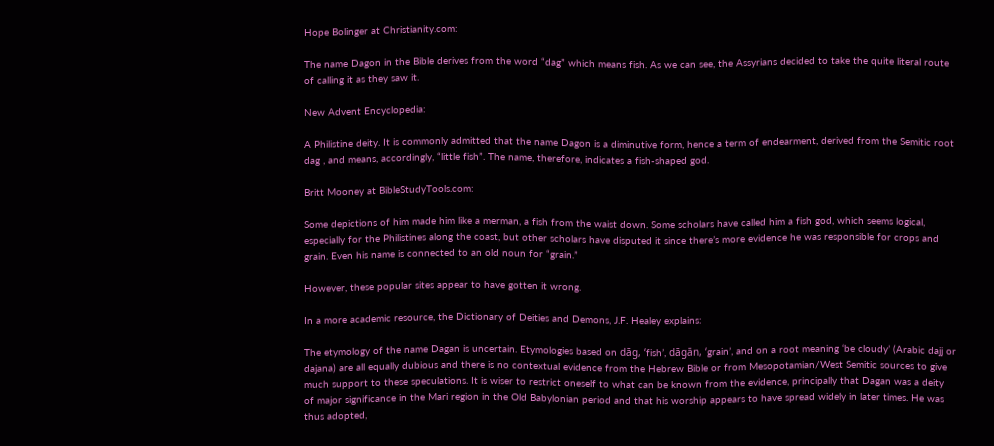Hope Bolinger at Christianity.com:

The name Dagon in the Bible derives from the word “dag” which means fish. As we can see, the Assyrians decided to take the quite literal route of calling it as they saw it.

New Advent Encyclopedia:

A Philistine deity. It is commonly admitted that the name Dagon is a diminutive form, hence a term of endearment, derived from the Semitic root dag , and means, accordingly, “little fish”. The name, therefore, indicates a fish-shaped god.

Britt Mooney at BibleStudyTools.com:

Some depictions of him made him like a merman, a fish from the waist down. Some scholars have called him a fish god, which seems logical, especially for the Philistines along the coast, but other scholars have disputed it since there’s more evidence he was responsible for crops and grain. Even his name is connected to an old noun for “grain.”

However, these popular sites appear to have gotten it wrong.

In a more academic resource, the Dictionary of Deities and Demons, J.F. Healey explains:

The etymology of the name Dagan is uncertain. Etymologies based on dāg, ‘fish’, dāgān, ‘grain’, and on a root meaning ‘be cloudy’ (Arabic dajj or dajana) are all equally dubious and there is no contextual evidence from the Hebrew Bible or from Mesopotamian/West Semitic sources to give much support to these speculations. It is wiser to restrict oneself to what can be known from the evidence, principally that Dagan was a deity of major significance in the Mari region in the Old Babylonian period and that his worship appears to have spread widely in later times. He was thus adopted,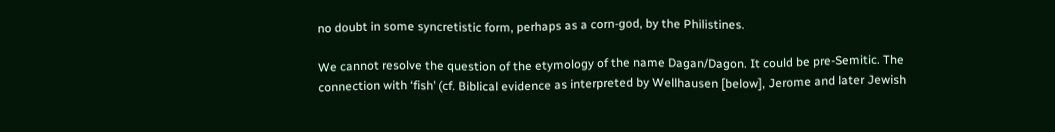no doubt in some syncretistic form, perhaps as a corn-god, by the Philistines.

We cannot resolve the question of the etymology of the name Dagan/Dagon. It could be pre-Semitic. The connection with ‘fish’ (cf. Biblical evidence as interpreted by Wellhausen [below], Jerome and later Jewish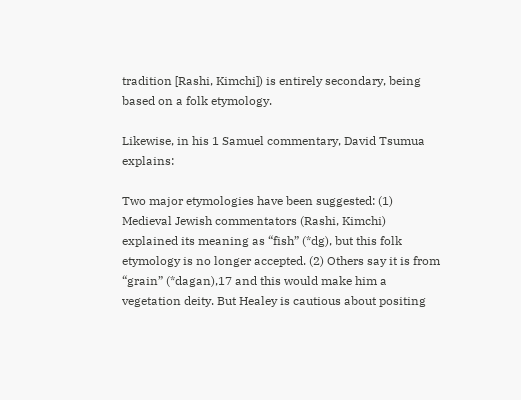tradition [Rashi, Kimchi]) is entirely secondary, being based on a folk etymology.

Likewise, in his 1 Samuel commentary, David Tsumua explains:

Two major etymologies have been suggested: (1) Medieval Jewish commentators (Rashi, Kimchi) explained its meaning as “fish” (*dg), but this folk etymology is no longer accepted. (2) Others say it is from “grain” (*dagan),17 and this would make him a vegetation deity. But Healey is cautious about positing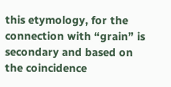this etymology, for the connection with “grain” is secondary and based on the coincidence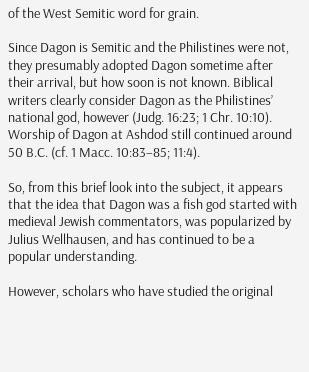of the West Semitic word for grain.

Since Dagon is Semitic and the Philistines were not, they presumably adopted Dagon sometime after their arrival, but how soon is not known. Biblical writers clearly consider Dagon as the Philistines’ national god, however (Judg. 16:23; 1 Chr. 10:10). Worship of Dagon at Ashdod still continued around 50 B.C. (cf. 1 Macc. 10:83–85; 11:4).

So, from this brief look into the subject, it appears that the idea that Dagon was a fish god started with medieval Jewish commentators, was popularized by Julius Wellhausen, and has continued to be a popular understanding.

However, scholars who have studied the original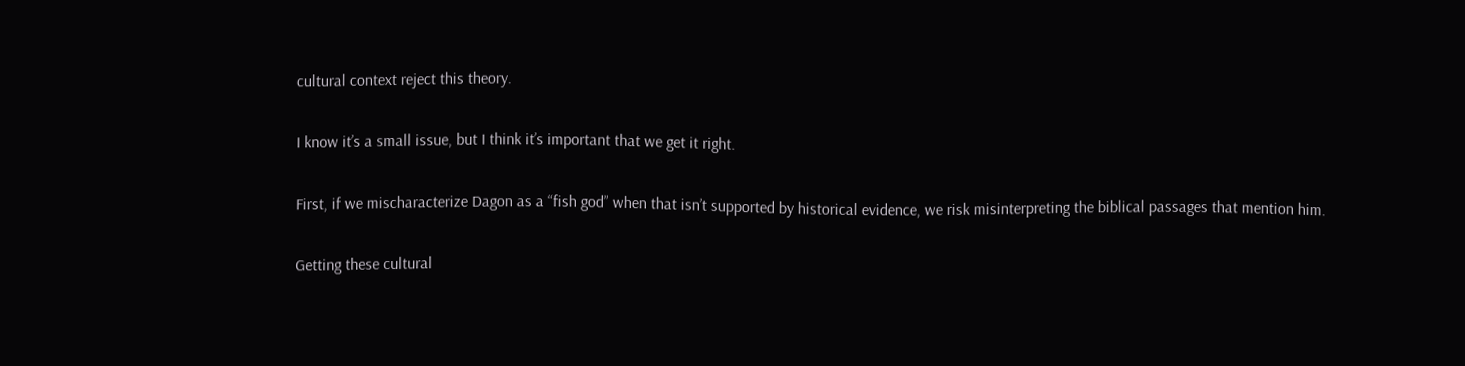cultural context reject this theory.

I know it’s a small issue, but I think it’s important that we get it right.

First, if we mischaracterize Dagon as a “fish god” when that isn’t supported by historical evidence, we risk misinterpreting the biblical passages that mention him.

Getting these cultural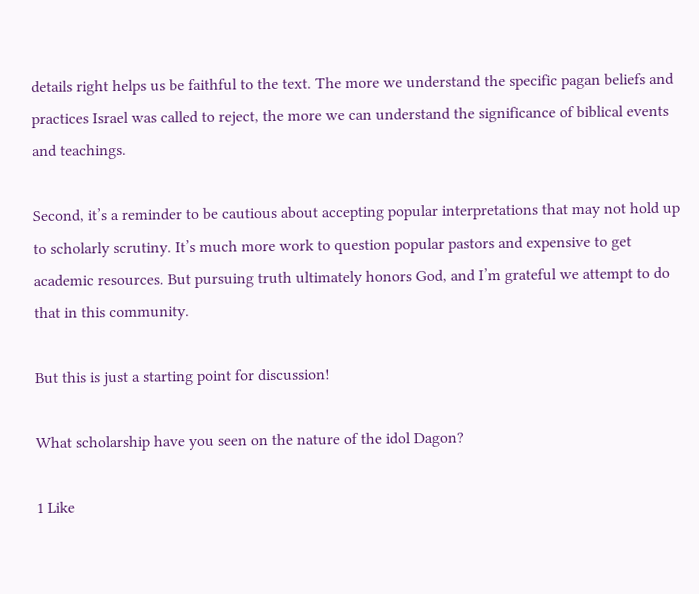details right helps us be faithful to the text. The more we understand the specific pagan beliefs and practices Israel was called to reject, the more we can understand the significance of biblical events and teachings.

Second, it’s a reminder to be cautious about accepting popular interpretations that may not hold up to scholarly scrutiny. It’s much more work to question popular pastors and expensive to get academic resources. But pursuing truth ultimately honors God, and I’m grateful we attempt to do that in this community.

But this is just a starting point for discussion!

What scholarship have you seen on the nature of the idol Dagon?

1 Like